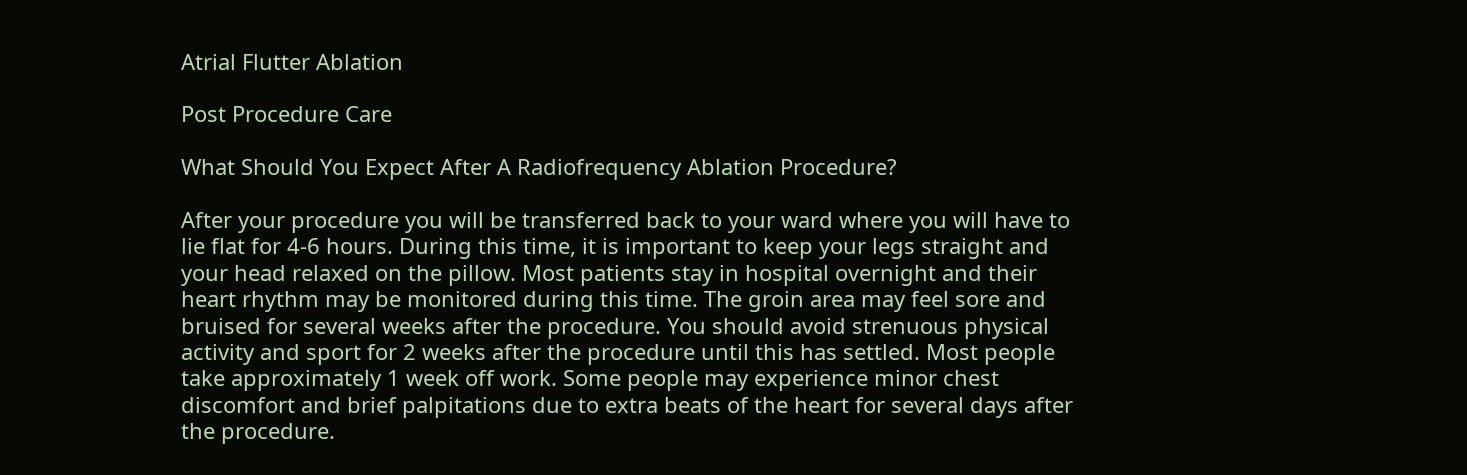Atrial Flutter Ablation

Post Procedure Care

What Should You Expect After A Radiofrequency Ablation Procedure?

After your procedure you will be transferred back to your ward where you will have to lie flat for 4-6 hours. During this time, it is important to keep your legs straight and your head relaxed on the pillow. Most patients stay in hospital overnight and their heart rhythm may be monitored during this time. The groin area may feel sore and bruised for several weeks after the procedure. You should avoid strenuous physical activity and sport for 2 weeks after the procedure until this has settled. Most people take approximately 1 week off work. Some people may experience minor chest discomfort and brief palpitations due to extra beats of the heart for several days after the procedure.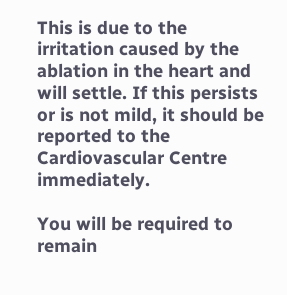This is due to the irritation caused by the ablation in the heart and will settle. If this persists or is not mild, it should be reported to the Cardiovascular Centre immediately.

You will be required to remain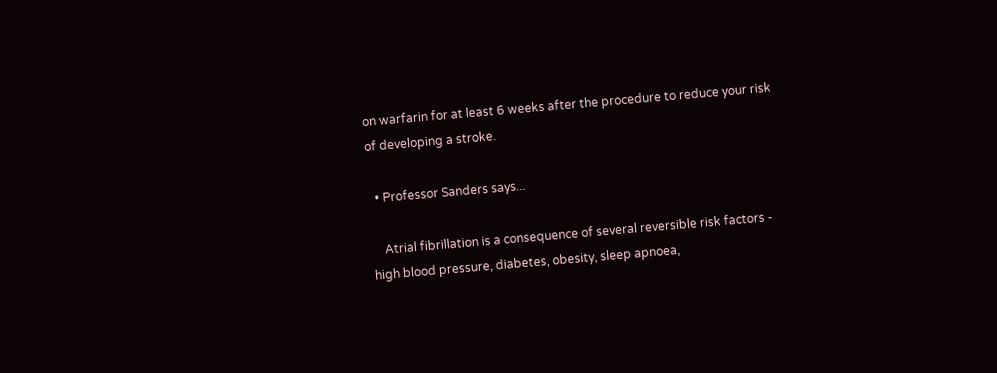on warfarin for at least 6 weeks after the procedure to reduce your risk of developing a stroke.

  • Professor Sanders says...

    Atrial fibrillation is a consequence of several reversible risk factors - high blood pressure, diabetes, obesity, sleep apnoea,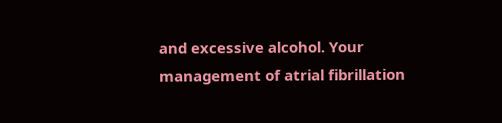and excessive alcohol. Your management of atrial fibrillation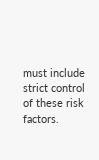must include strict control of these risk factors.